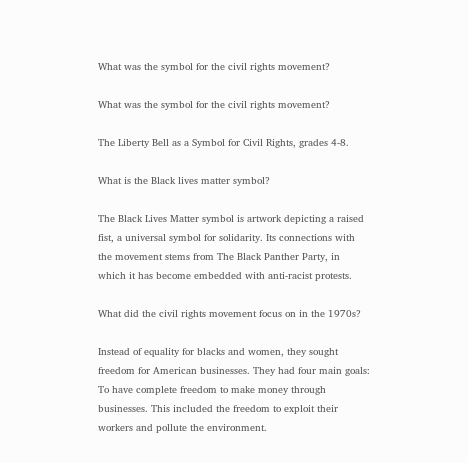What was the symbol for the civil rights movement?

What was the symbol for the civil rights movement?

The Liberty Bell as a Symbol for Civil Rights, grades 4-8.

What is the Black lives matter symbol?

The Black Lives Matter symbol is artwork depicting a raised fist, a universal symbol for solidarity. Its connections with the movement stems from The Black Panther Party, in which it has become embedded with anti-racist protests.

What did the civil rights movement focus on in the 1970s?

Instead of equality for blacks and women, they sought freedom for American businesses. They had four main goals: To have complete freedom to make money through businesses. This included the freedom to exploit their workers and pollute the environment.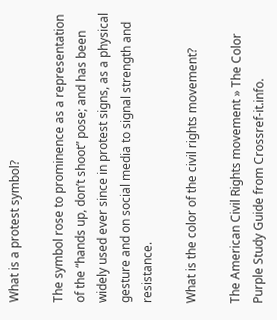What is a protest symbol?

The symbol rose to prominence as a representation of the “hands up, don’t shoot” pose; and has been widely used ever since in protest signs, as a physical gesture and on social media to signal strength and resistance.

What is the color of the civil rights movement?

The American Civil Rights movement » The Color Purple Study Guide from Crossref-it.info.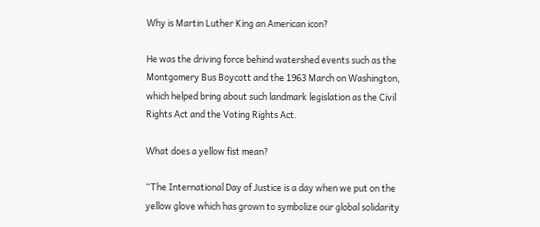Why is Martin Luther King an American icon?

He was the driving force behind watershed events such as the Montgomery Bus Boycott and the 1963 March on Washington, which helped bring about such landmark legislation as the Civil Rights Act and the Voting Rights Act.

What does a yellow fist mean?

“The International Day of Justice is a day when we put on the yellow glove which has grown to symbolize our global solidarity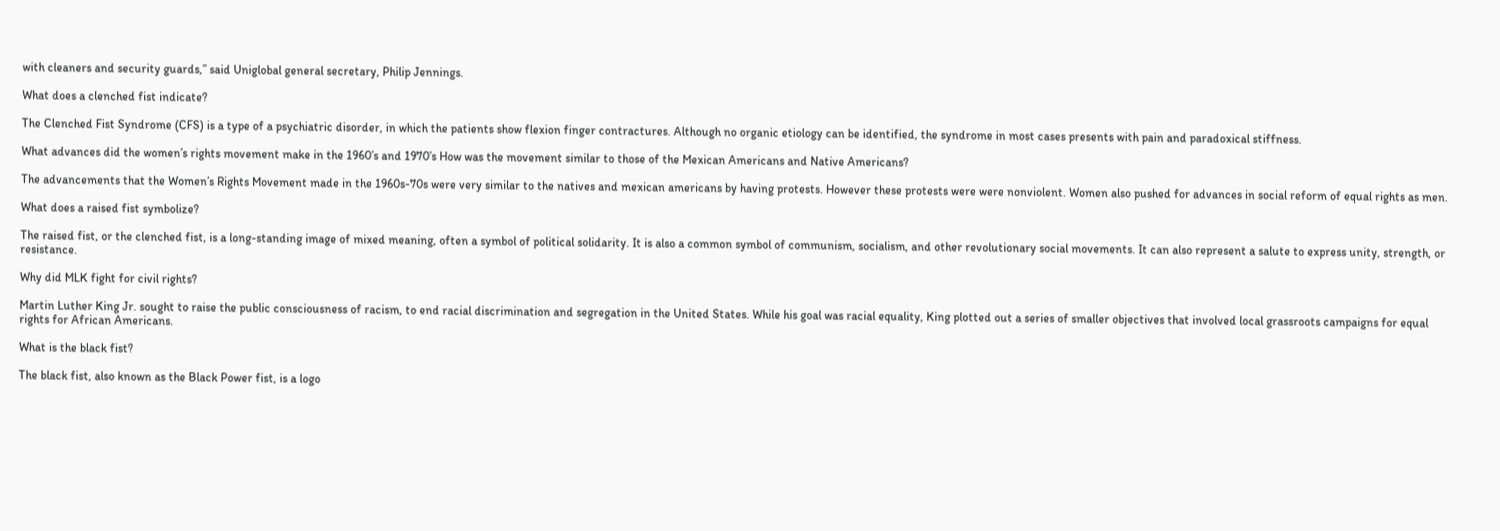with cleaners and security guards,” said Uniglobal general secretary, Philip Jennings.

What does a clenched fist indicate?

The Clenched Fist Syndrome (CFS) is a type of a psychiatric disorder, in which the patients show flexion finger contractures. Although no organic etiology can be identified, the syndrome in most cases presents with pain and paradoxical stiffness.

What advances did the women’s rights movement make in the 1960’s and 1970’s How was the movement similar to those of the Mexican Americans and Native Americans?

The advancements that the Women’s Rights Movement made in the 1960s-70s were very similar to the natives and mexican americans by having protests. However these protests were were nonviolent. Women also pushed for advances in social reform of equal rights as men.

What does a raised fist symbolize?

The raised fist, or the clenched fist, is a long-standing image of mixed meaning, often a symbol of political solidarity. It is also a common symbol of communism, socialism, and other revolutionary social movements. It can also represent a salute to express unity, strength, or resistance.

Why did MLK fight for civil rights?

Martin Luther King Jr. sought to raise the public consciousness of racism, to end racial discrimination and segregation in the United States. While his goal was racial equality, King plotted out a series of smaller objectives that involved local grassroots campaigns for equal rights for African Americans.

What is the black fist?

The black fist, also known as the Black Power fist, is a logo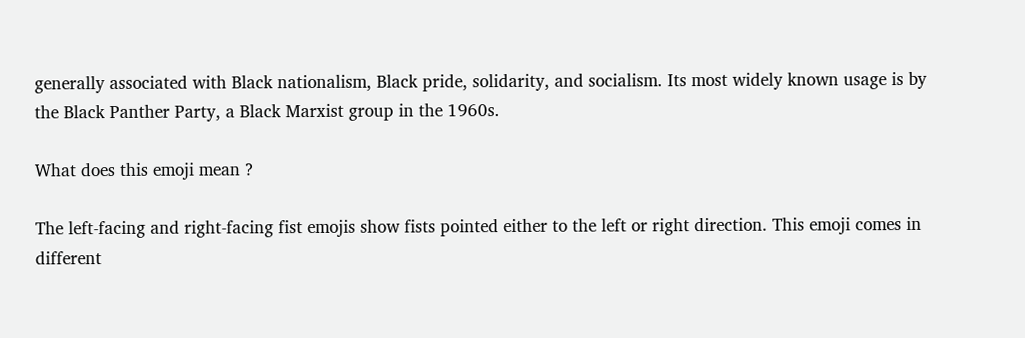generally associated with Black nationalism, Black pride, solidarity, and socialism. Its most widely known usage is by the Black Panther Party, a Black Marxist group in the 1960s.

What does this emoji mean ?

The left-facing and right-facing fist emojis show fists pointed either to the left or right direction. This emoji comes in different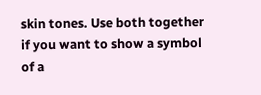skin tones. Use both together if you want to show a symbol of a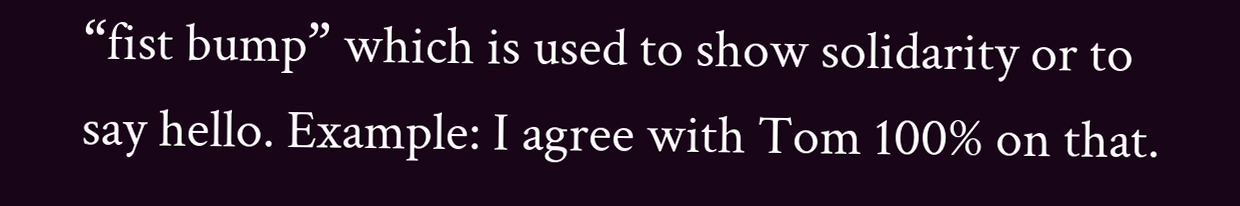“fist bump” which is used to show solidarity or to say hello. Example: I agree with Tom 100% on that.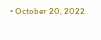• October 20, 2022